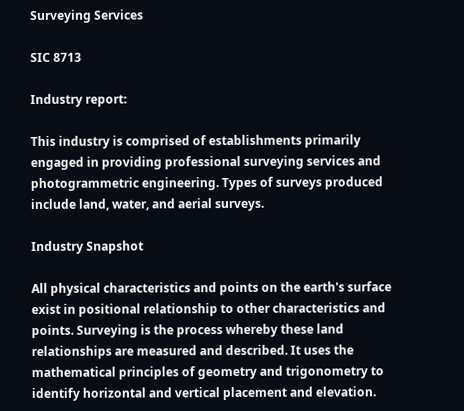Surveying Services

SIC 8713

Industry report:

This industry is comprised of establishments primarily engaged in providing professional surveying services and photogrammetric engineering. Types of surveys produced include land, water, and aerial surveys.

Industry Snapshot

All physical characteristics and points on the earth's surface exist in positional relationship to other characteristics and points. Surveying is the process whereby these land relationships are measured and described. It uses the mathematical principles of geometry and trigonometry to identify horizontal and vertical placement and elevation.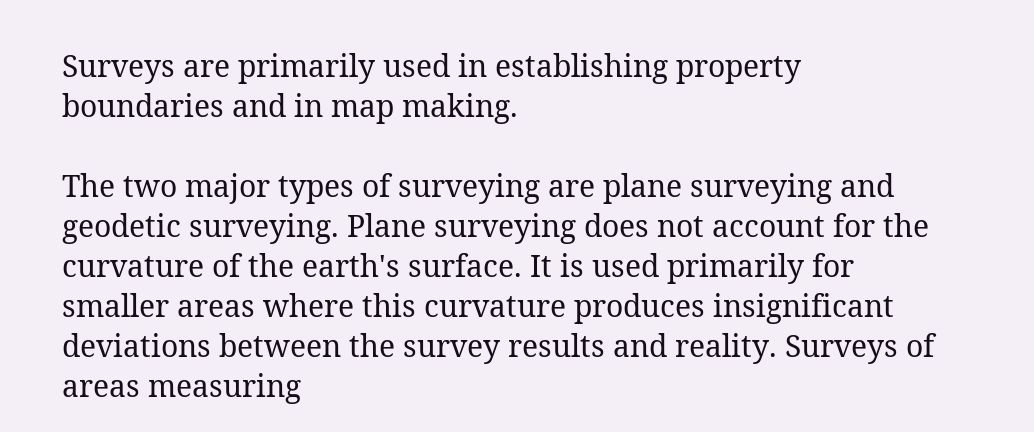Surveys are primarily used in establishing property boundaries and in map making.

The two major types of surveying are plane surveying and geodetic surveying. Plane surveying does not account for the curvature of the earth's surface. It is used primarily for smaller areas where this curvature produces insignificant deviations between the survey results and reality. Surveys of areas measuring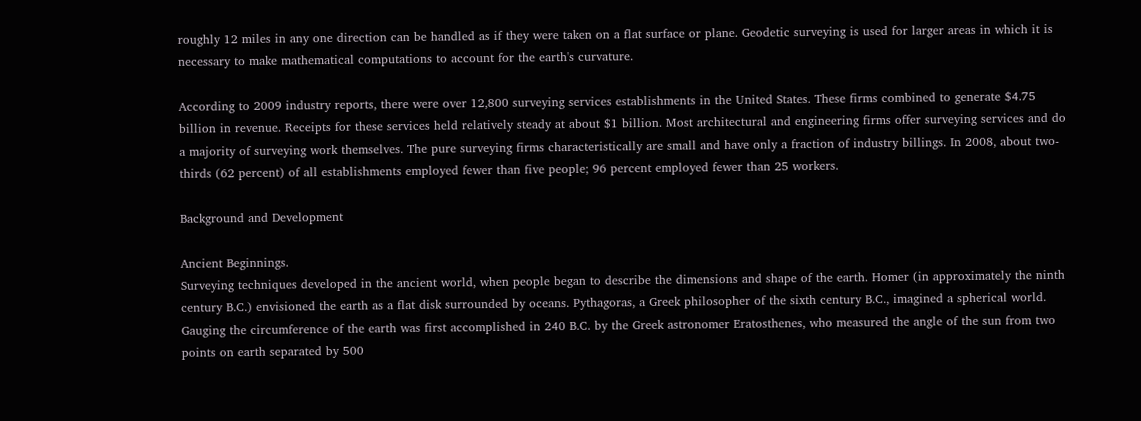roughly 12 miles in any one direction can be handled as if they were taken on a flat surface or plane. Geodetic surveying is used for larger areas in which it is necessary to make mathematical computations to account for the earth's curvature.

According to 2009 industry reports, there were over 12,800 surveying services establishments in the United States. These firms combined to generate $4.75 billion in revenue. Receipts for these services held relatively steady at about $1 billion. Most architectural and engineering firms offer surveying services and do a majority of surveying work themselves. The pure surveying firms characteristically are small and have only a fraction of industry billings. In 2008, about two-thirds (62 percent) of all establishments employed fewer than five people; 96 percent employed fewer than 25 workers.

Background and Development

Ancient Beginnings.
Surveying techniques developed in the ancient world, when people began to describe the dimensions and shape of the earth. Homer (in approximately the ninth century B.C.) envisioned the earth as a flat disk surrounded by oceans. Pythagoras, a Greek philosopher of the sixth century B.C., imagined a spherical world. Gauging the circumference of the earth was first accomplished in 240 B.C. by the Greek astronomer Eratosthenes, who measured the angle of the sun from two points on earth separated by 500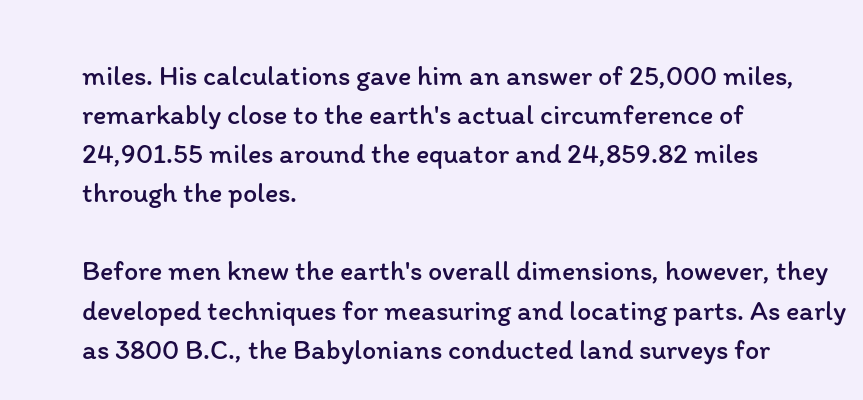miles. His calculations gave him an answer of 25,000 miles, remarkably close to the earth's actual circumference of 24,901.55 miles around the equator and 24,859.82 miles through the poles.

Before men knew the earth's overall dimensions, however, they developed techniques for measuring and locating parts. As early as 3800 B.C., the Babylonians conducted land surveys for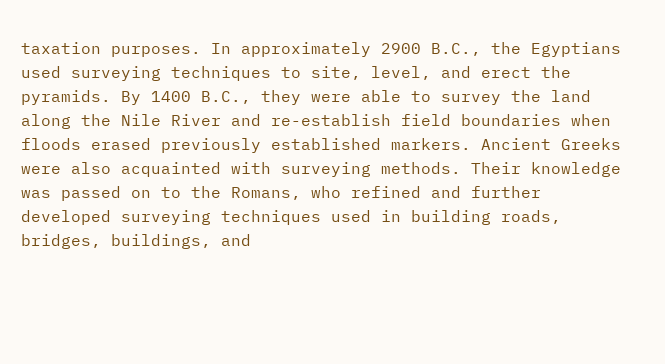taxation purposes. In approximately 2900 B.C., the Egyptians used surveying techniques to site, level, and erect the pyramids. By 1400 B.C., they were able to survey the land along the Nile River and re-establish field boundaries when floods erased previously established markers. Ancient Greeks were also acquainted with surveying methods. Their knowledge was passed on to the Romans, who refined and further developed surveying techniques used in building roads, bridges, buildings, and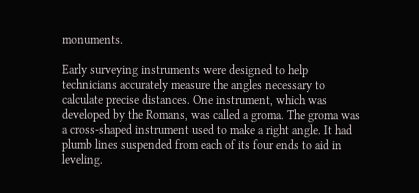monuments.

Early surveying instruments were designed to help technicians accurately measure the angles necessary to calculate precise distances. One instrument, which was developed by the Romans, was called a groma. The groma was a cross-shaped instrument used to make a right angle. It had plumb lines suspended from each of its four ends to aid in leveling.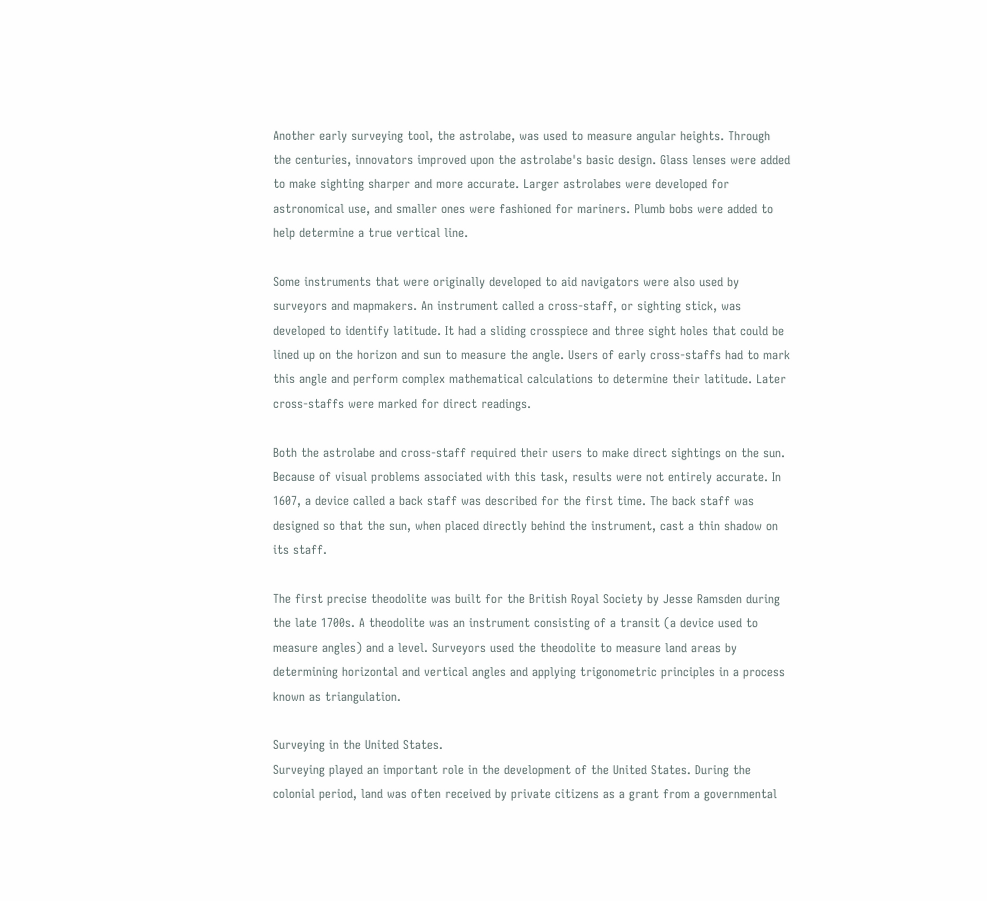Another early surveying tool, the astrolabe, was used to measure angular heights. Through the centuries, innovators improved upon the astrolabe's basic design. Glass lenses were added to make sighting sharper and more accurate. Larger astrolabes were developed for astronomical use, and smaller ones were fashioned for mariners. Plumb bobs were added to help determine a true vertical line.

Some instruments that were originally developed to aid navigators were also used by surveyors and mapmakers. An instrument called a cross-staff, or sighting stick, was developed to identify latitude. It had a sliding crosspiece and three sight holes that could be lined up on the horizon and sun to measure the angle. Users of early cross-staffs had to mark this angle and perform complex mathematical calculations to determine their latitude. Later cross-staffs were marked for direct readings.

Both the astrolabe and cross-staff required their users to make direct sightings on the sun. Because of visual problems associated with this task, results were not entirely accurate. In 1607, a device called a back staff was described for the first time. The back staff was designed so that the sun, when placed directly behind the instrument, cast a thin shadow on its staff.

The first precise theodolite was built for the British Royal Society by Jesse Ramsden during the late 1700s. A theodolite was an instrument consisting of a transit (a device used to measure angles) and a level. Surveyors used the theodolite to measure land areas by determining horizontal and vertical angles and applying trigonometric principles in a process known as triangulation.

Surveying in the United States.
Surveying played an important role in the development of the United States. During the colonial period, land was often received by private citizens as a grant from a governmental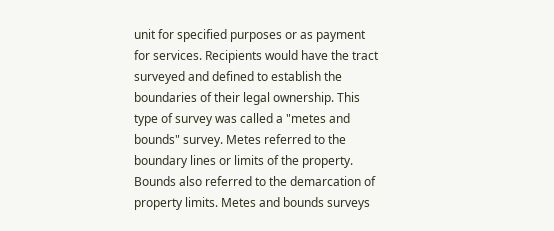unit for specified purposes or as payment for services. Recipients would have the tract surveyed and defined to establish the boundaries of their legal ownership. This type of survey was called a "metes and bounds" survey. Metes referred to the boundary lines or limits of the property. Bounds also referred to the demarcation of property limits. Metes and bounds surveys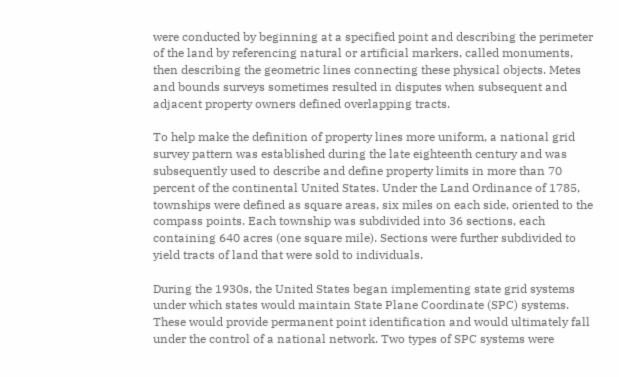were conducted by beginning at a specified point and describing the perimeter of the land by referencing natural or artificial markers, called monuments, then describing the geometric lines connecting these physical objects. Metes and bounds surveys sometimes resulted in disputes when subsequent and adjacent property owners defined overlapping tracts.

To help make the definition of property lines more uniform, a national grid survey pattern was established during the late eighteenth century and was subsequently used to describe and define property limits in more than 70 percent of the continental United States. Under the Land Ordinance of 1785, townships were defined as square areas, six miles on each side, oriented to the compass points. Each township was subdivided into 36 sections, each containing 640 acres (one square mile). Sections were further subdivided to yield tracts of land that were sold to individuals.

During the 1930s, the United States began implementing state grid systems under which states would maintain State Plane Coordinate (SPC) systems. These would provide permanent point identification and would ultimately fall under the control of a national network. Two types of SPC systems were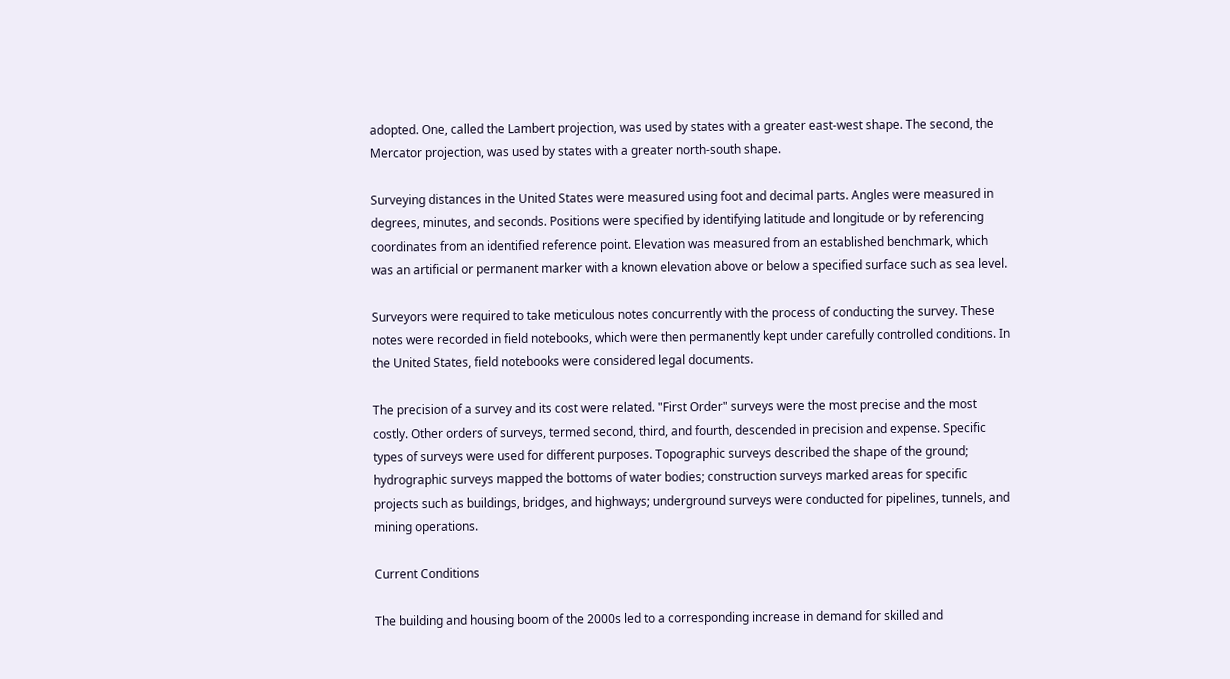adopted. One, called the Lambert projection, was used by states with a greater east-west shape. The second, the Mercator projection, was used by states with a greater north-south shape.

Surveying distances in the United States were measured using foot and decimal parts. Angles were measured in degrees, minutes, and seconds. Positions were specified by identifying latitude and longitude or by referencing coordinates from an identified reference point. Elevation was measured from an established benchmark, which was an artificial or permanent marker with a known elevation above or below a specified surface such as sea level.

Surveyors were required to take meticulous notes concurrently with the process of conducting the survey. These notes were recorded in field notebooks, which were then permanently kept under carefully controlled conditions. In the United States, field notebooks were considered legal documents.

The precision of a survey and its cost were related. "First Order" surveys were the most precise and the most costly. Other orders of surveys, termed second, third, and fourth, descended in precision and expense. Specific types of surveys were used for different purposes. Topographic surveys described the shape of the ground; hydrographic surveys mapped the bottoms of water bodies; construction surveys marked areas for specific projects such as buildings, bridges, and highways; underground surveys were conducted for pipelines, tunnels, and mining operations.

Current Conditions

The building and housing boom of the 2000s led to a corresponding increase in demand for skilled and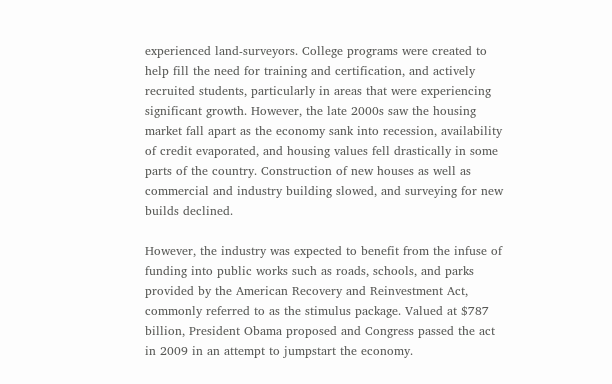experienced land-surveyors. College programs were created to help fill the need for training and certification, and actively recruited students, particularly in areas that were experiencing significant growth. However, the late 2000s saw the housing market fall apart as the economy sank into recession, availability of credit evaporated, and housing values fell drastically in some parts of the country. Construction of new houses as well as commercial and industry building slowed, and surveying for new builds declined.

However, the industry was expected to benefit from the infuse of funding into public works such as roads, schools, and parks provided by the American Recovery and Reinvestment Act, commonly referred to as the stimulus package. Valued at $787 billion, President Obama proposed and Congress passed the act in 2009 in an attempt to jumpstart the economy.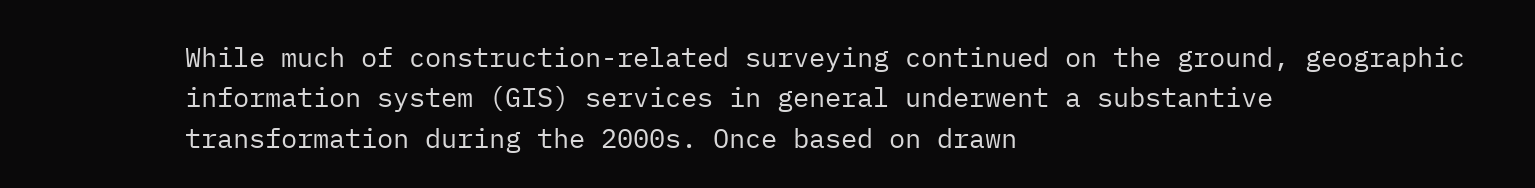While much of construction-related surveying continued on the ground, geographic information system (GIS) services in general underwent a substantive transformation during the 2000s. Once based on drawn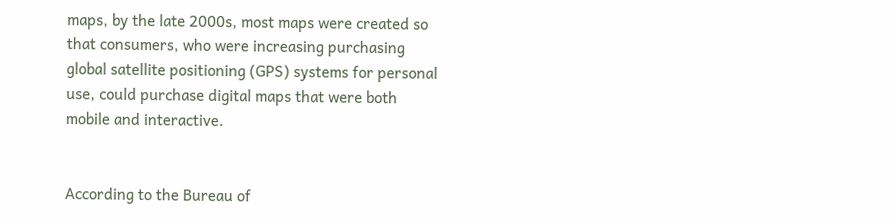maps, by the late 2000s, most maps were created so that consumers, who were increasing purchasing global satellite positioning (GPS) systems for personal use, could purchase digital maps that were both mobile and interactive.


According to the Bureau of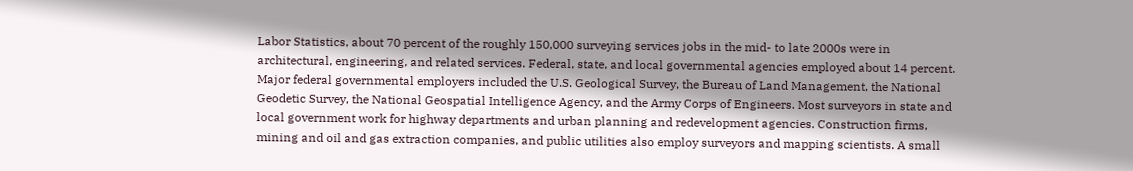Labor Statistics, about 70 percent of the roughly 150,000 surveying services jobs in the mid- to late 2000s were in architectural, engineering, and related services. Federal, state, and local governmental agencies employed about 14 percent. Major federal governmental employers included the U.S. Geological Survey, the Bureau of Land Management, the National Geodetic Survey, the National Geospatial Intelligence Agency, and the Army Corps of Engineers. Most surveyors in state and local government work for highway departments and urban planning and redevelopment agencies. Construction firms, mining and oil and gas extraction companies, and public utilities also employ surveyors and mapping scientists. A small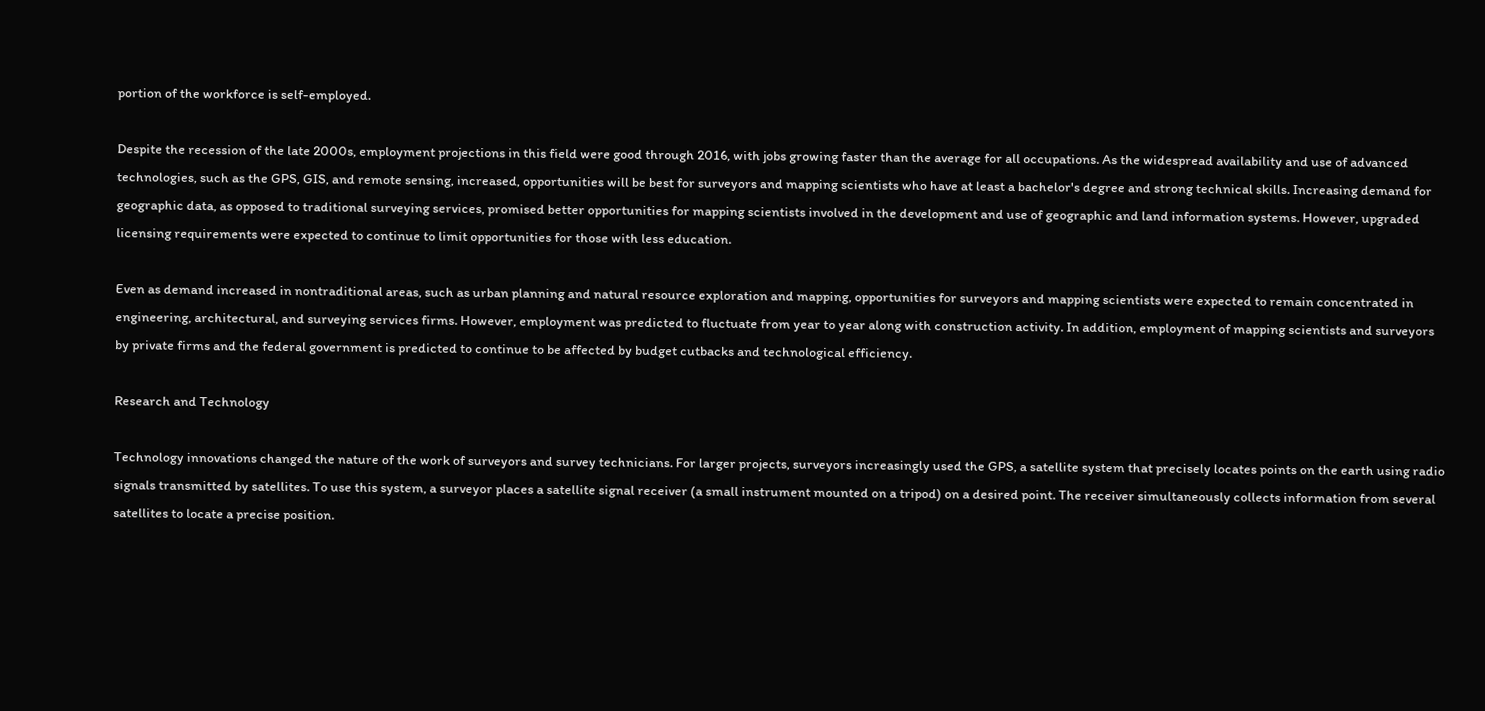portion of the workforce is self-employed.

Despite the recession of the late 2000s, employment projections in this field were good through 2016, with jobs growing faster than the average for all occupations. As the widespread availability and use of advanced technologies, such as the GPS, GIS, and remote sensing, increased, opportunities will be best for surveyors and mapping scientists who have at least a bachelor's degree and strong technical skills. Increasing demand for geographic data, as opposed to traditional surveying services, promised better opportunities for mapping scientists involved in the development and use of geographic and land information systems. However, upgraded licensing requirements were expected to continue to limit opportunities for those with less education.

Even as demand increased in nontraditional areas, such as urban planning and natural resource exploration and mapping, opportunities for surveyors and mapping scientists were expected to remain concentrated in engineering, architectural, and surveying services firms. However, employment was predicted to fluctuate from year to year along with construction activity. In addition, employment of mapping scientists and surveyors by private firms and the federal government is predicted to continue to be affected by budget cutbacks and technological efficiency.

Research and Technology

Technology innovations changed the nature of the work of surveyors and survey technicians. For larger projects, surveyors increasingly used the GPS, a satellite system that precisely locates points on the earth using radio signals transmitted by satellites. To use this system, a surveyor places a satellite signal receiver (a small instrument mounted on a tripod) on a desired point. The receiver simultaneously collects information from several satellites to locate a precise position.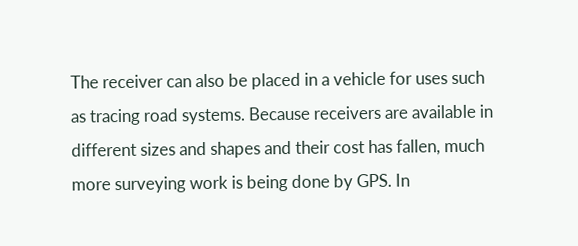The receiver can also be placed in a vehicle for uses such as tracing road systems. Because receivers are available in different sizes and shapes and their cost has fallen, much more surveying work is being done by GPS. In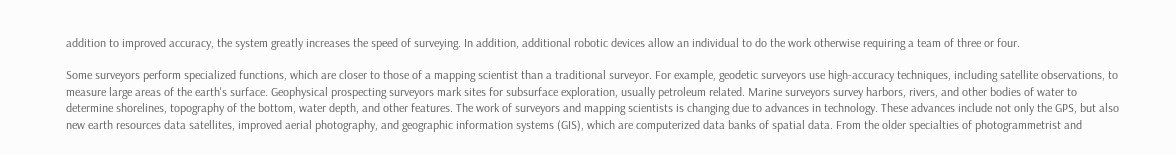addition to improved accuracy, the system greatly increases the speed of surveying. In addition, additional robotic devices allow an individual to do the work otherwise requiring a team of three or four.

Some surveyors perform specialized functions, which are closer to those of a mapping scientist than a traditional surveyor. For example, geodetic surveyors use high-accuracy techniques, including satellite observations, to measure large areas of the earth's surface. Geophysical prospecting surveyors mark sites for subsurface exploration, usually petroleum related. Marine surveyors survey harbors, rivers, and other bodies of water to determine shorelines, topography of the bottom, water depth, and other features. The work of surveyors and mapping scientists is changing due to advances in technology. These advances include not only the GPS, but also new earth resources data satellites, improved aerial photography, and geographic information systems (GIS), which are computerized data banks of spatial data. From the older specialties of photogrammetrist and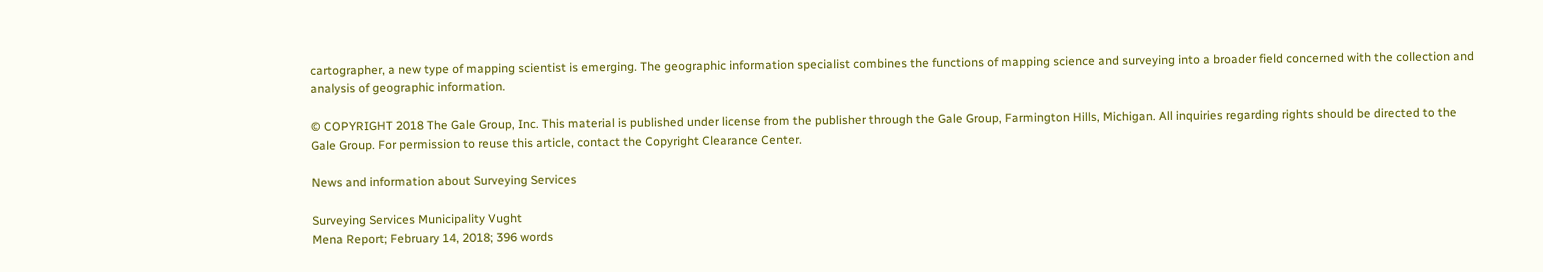cartographer, a new type of mapping scientist is emerging. The geographic information specialist combines the functions of mapping science and surveying into a broader field concerned with the collection and analysis of geographic information.

© COPYRIGHT 2018 The Gale Group, Inc. This material is published under license from the publisher through the Gale Group, Farmington Hills, Michigan. All inquiries regarding rights should be directed to the Gale Group. For permission to reuse this article, contact the Copyright Clearance Center.

News and information about Surveying Services

Surveying Services Municipality Vught
Mena Report; February 14, 2018; 396 words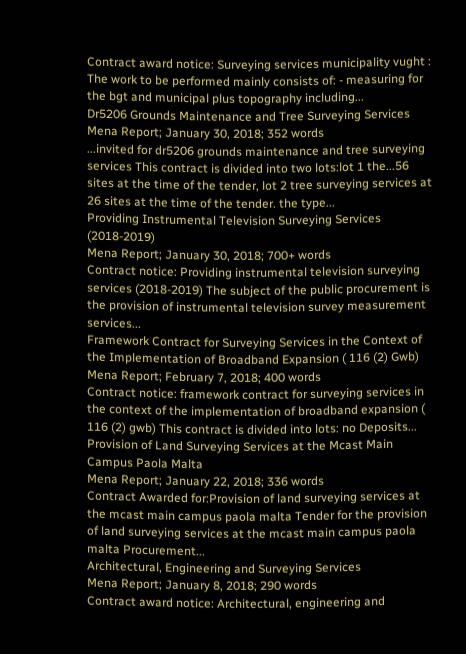Contract award notice: Surveying services municipality vught : The work to be performed mainly consists of: - measuring for the bgt and municipal plus topography including...
Dr5206 Grounds Maintenance and Tree Surveying Services
Mena Report; January 30, 2018; 352 words
...invited for dr5206 grounds maintenance and tree surveying services This contract is divided into two lots:lot 1 the...56 sites at the time of the tender, lot 2 tree surveying services at 26 sites at the time of the tender. the type...
Providing Instrumental Television Surveying Services (2018-2019)
Mena Report; January 30, 2018; 700+ words
Contract notice: Providing instrumental television surveying services (2018-2019) The subject of the public procurement is the provision of instrumental television survey measurement services...
Framework Contract for Surveying Services in the Context of the Implementation of Broadband Expansion ( 116 (2) Gwb)
Mena Report; February 7, 2018; 400 words
Contract notice: framework contract for surveying services in the context of the implementation of broadband expansion ( 116 (2) gwb) This contract is divided into lots: no Deposits...
Provision of Land Surveying Services at the Mcast Main Campus Paola Malta
Mena Report; January 22, 2018; 336 words
Contract Awarded for:Provision of land surveying services at the mcast main campus paola malta Tender for the provision of land surveying services at the mcast main campus paola malta Procurement...
Architectural, Engineering and Surveying Services
Mena Report; January 8, 2018; 290 words
Contract award notice: Architectural, engineering and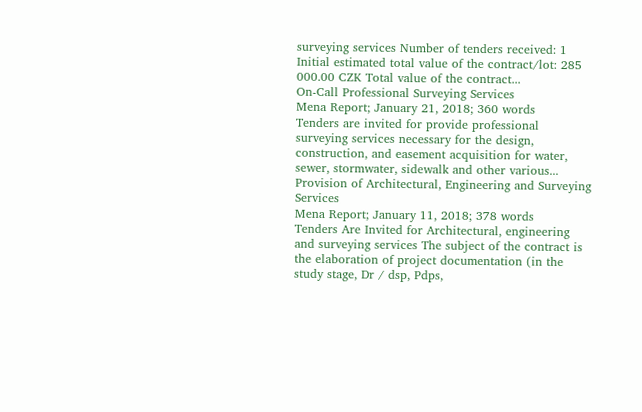surveying services Number of tenders received: 1 Initial estimated total value of the contract/lot: 285 000.00 CZK Total value of the contract...
On-Call Professional Surveying Services
Mena Report; January 21, 2018; 360 words
Tenders are invited for provide professional surveying services necessary for the design, construction, and easement acquisition for water, sewer, stormwater, sidewalk and other various...
Provision of Architectural, Engineering and Surveying Services
Mena Report; January 11, 2018; 378 words
Tenders Are Invited for Architectural, engineering and surveying services The subject of the contract is the elaboration of project documentation (in the study stage, Dr / dsp, Pdps,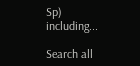Sp) including...

Search all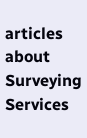articles about Surveying Services